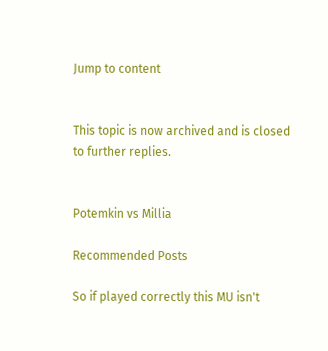Jump to content


This topic is now archived and is closed to further replies.


Potemkin vs Millia

Recommended Posts

So if played correctly this MU isn't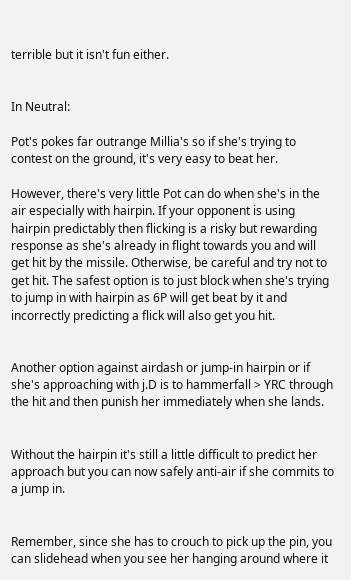terrible but it isn't fun either.


In Neutral:

Pot's pokes far outrange Millia's so if she's trying to contest on the ground, it's very easy to beat her.

However, there's very little Pot can do when she's in the air especially with hairpin. If your opponent is using hairpin predictably then flicking is a risky but rewarding response as she's already in flight towards you and will get hit by the missile. Otherwise, be careful and try not to get hit. The safest option is to just block when she's trying to jump in with hairpin as 6P will get beat by it and incorrectly predicting a flick will also get you hit.


Another option against airdash or jump-in hairpin or if she's approaching with j.D is to hammerfall > YRC through the hit and then punish her immediately when she lands.


Without the hairpin it's still a little difficult to predict her approach but you can now safely anti-air if she commits to a jump in.


Remember, since she has to crouch to pick up the pin, you can slidehead when you see her hanging around where it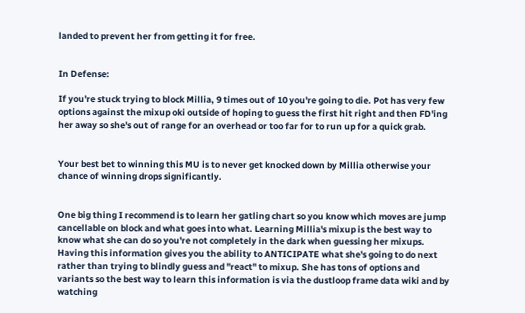landed to prevent her from getting it for free.


In Defense:

If you're stuck trying to block Millia, 9 times out of 10 you're going to die. Pot has very few options against the mixup oki outside of hoping to guess the first hit right and then FD'ing her away so she's out of range for an overhead or too far for to run up for a quick grab.


Your best bet to winning this MU is to never get knocked down by Millia otherwise your chance of winning drops significantly.


One big thing I recommend is to learn her gatling chart so you know which moves are jump cancellable on block and what goes into what. Learning Millia's mixup is the best way to know what she can do so you're not completely in the dark when guessing her mixups. Having this information gives you the ability to ANTICIPATE what she's going to do next rather than trying to blindly guess and "react" to mixup. She has tons of options and variants so the best way to learn this information is via the dustloop frame data wiki and by watching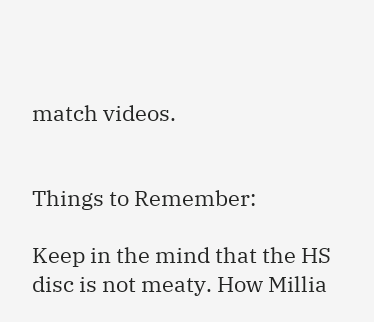match videos.


Things to Remember:

Keep in the mind that the HS disc is not meaty. How Millia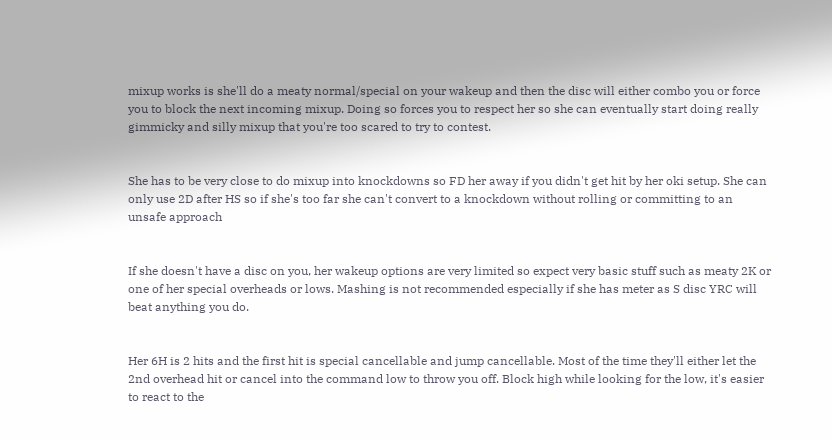mixup works is she'll do a meaty normal/special on your wakeup and then the disc will either combo you or force you to block the next incoming mixup. Doing so forces you to respect her so she can eventually start doing really gimmicky and silly mixup that you're too scared to try to contest.


She has to be very close to do mixup into knockdowns so FD her away if you didn't get hit by her oki setup. She can only use 2D after HS so if she's too far she can't convert to a knockdown without rolling or committing to an unsafe approach


If she doesn't have a disc on you, her wakeup options are very limited so expect very basic stuff such as meaty 2K or one of her special overheads or lows. Mashing is not recommended especially if she has meter as S disc YRC will beat anything you do.


Her 6H is 2 hits and the first hit is special cancellable and jump cancellable. Most of the time they'll either let the 2nd overhead hit or cancel into the command low to throw you off. Block high while looking for the low, it's easier to react to the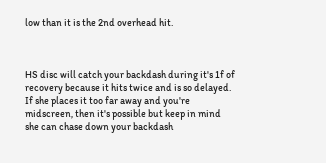low than it is the 2nd overhead hit.



HS disc will catch your backdash during it's 1f of recovery because it hits twice and is so delayed. If she places it too far away and you're midscreen, then it's possible but keep in mind she can chase down your backdash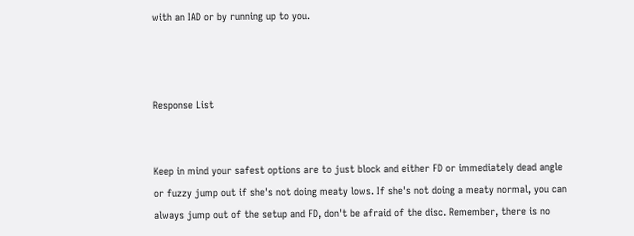with an IAD or by running up to you.



Response List


Keep in mind your safest options are to just block and either FD or immediately dead angle or fuzzy jump out if she's not doing meaty lows. If she's not doing a meaty normal, you can always jump out of the setup and FD, don't be afraid of the disc. Remember, there is no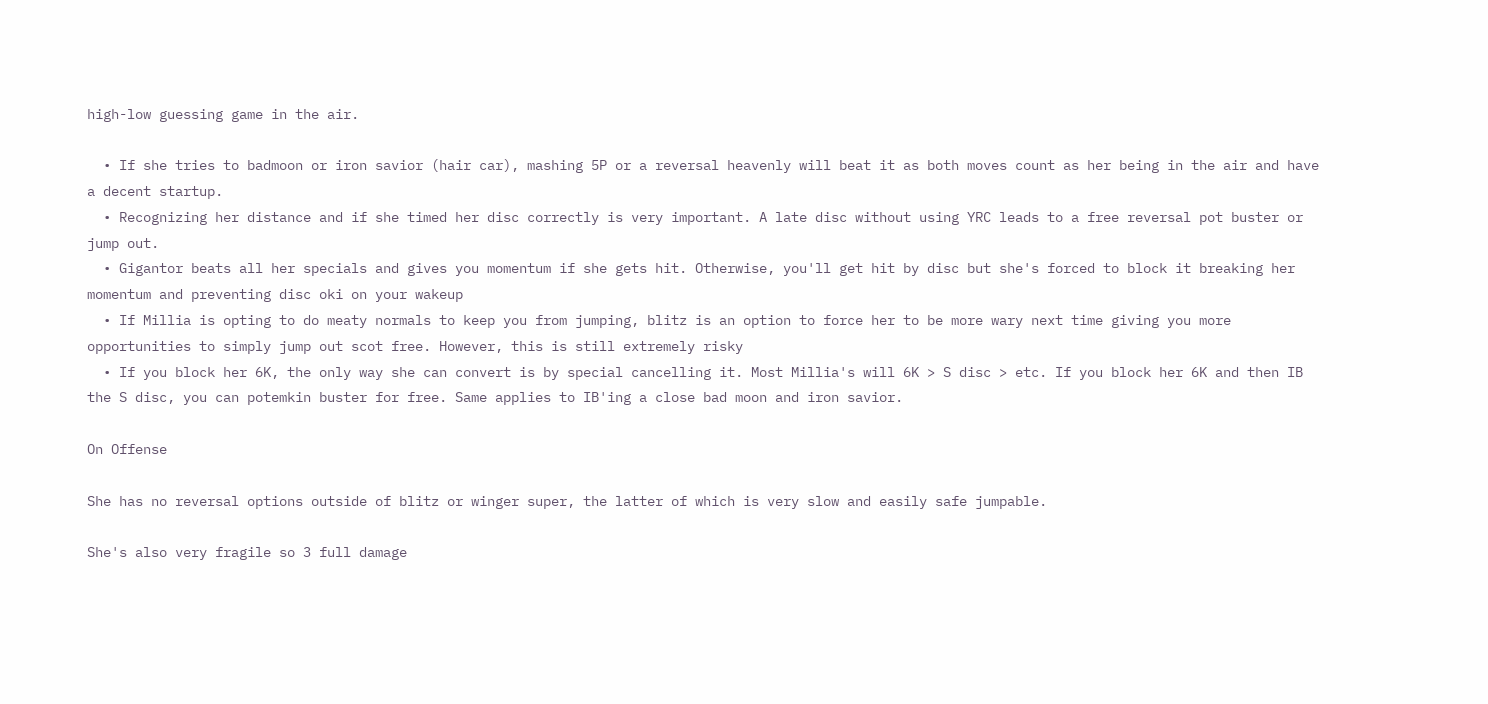high-low guessing game in the air.

  • If she tries to badmoon or iron savior (hair car), mashing 5P or a reversal heavenly will beat it as both moves count as her being in the air and have a decent startup.
  • Recognizing her distance and if she timed her disc correctly is very important. A late disc without using YRC leads to a free reversal pot buster or jump out.
  • Gigantor beats all her specials and gives you momentum if she gets hit. Otherwise, you'll get hit by disc but she's forced to block it breaking her momentum and preventing disc oki on your wakeup
  • If Millia is opting to do meaty normals to keep you from jumping, blitz is an option to force her to be more wary next time giving you more opportunities to simply jump out scot free. However, this is still extremely risky
  • If you block her 6K, the only way she can convert is by special cancelling it. Most Millia's will 6K > S disc > etc. If you block her 6K and then IB the S disc, you can potemkin buster for free. Same applies to IB'ing a close bad moon and iron savior.

On Offense

She has no reversal options outside of blitz or winger super, the latter of which is very slow and easily safe jumpable.

She's also very fragile so 3 full damage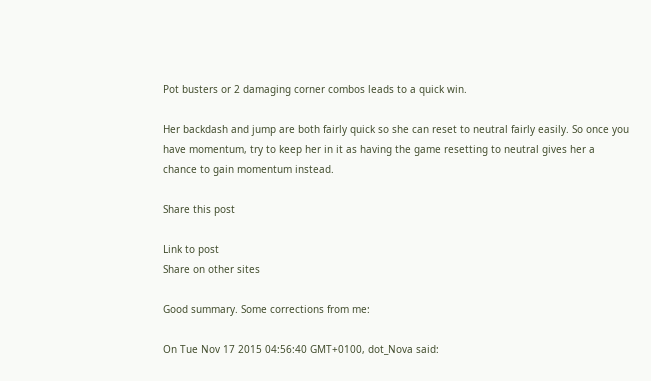Pot busters or 2 damaging corner combos leads to a quick win.

Her backdash and jump are both fairly quick so she can reset to neutral fairly easily. So once you have momentum, try to keep her in it as having the game resetting to neutral gives her a chance to gain momentum instead.

Share this post

Link to post
Share on other sites

Good summary. Some corrections from me:

On Tue Nov 17 2015 04:56:40 GMT+0100, dot_Nova said: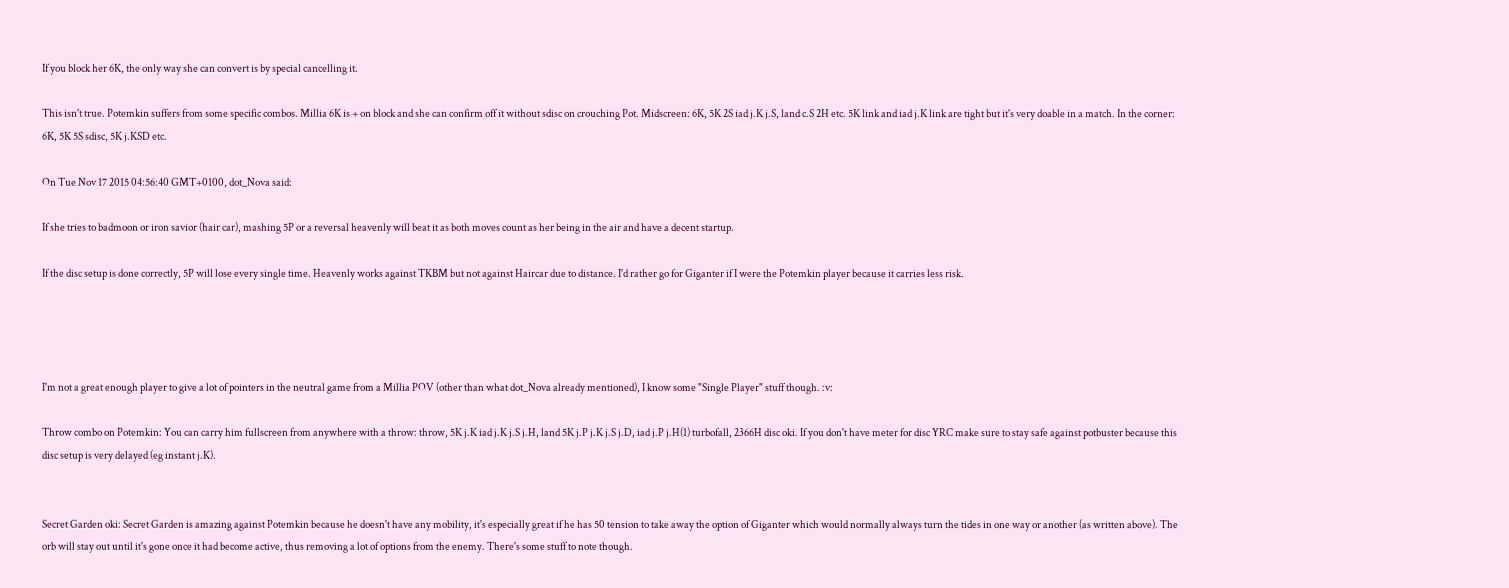If you block her 6K, the only way she can convert is by special cancelling it.

This isn't true. Potemkin suffers from some specific combos. Millia 6K is + on block and she can confirm off it without sdisc on crouching Pot. Midscreen: 6K, 5K 2S iad j.K j.S, land c.S 2H etc. 5K link and iad j.K link are tight but it's very doable in a match. In the corner: 6K, 5K 5S sdisc, 5K j.KSD etc.

On Tue Nov 17 2015 04:56:40 GMT+0100, dot_Nova said:

If she tries to badmoon or iron savior (hair car), mashing 5P or a reversal heavenly will beat it as both moves count as her being in the air and have a decent startup.

If the disc setup is done correctly, 5P will lose every single time. Heavenly works against TKBM but not against Haircar due to distance. I'd rather go for Giganter if I were the Potemkin player because it carries less risk.




I'm not a great enough player to give a lot of pointers in the neutral game from a Millia POV (other than what dot_Nova already mentioned), I know some "Single Player" stuff though. :v:

Throw combo on Potemkin: You can carry him fullscreen from anywhere with a throw: throw, 5K j.K iad j.K j.S j.H, land 5K j.P j.K j.S j.D, iad j.P j.H(1) turbofall, 2366H disc oki. If you don't have meter for disc YRC make sure to stay safe against potbuster because this disc setup is very delayed (eg instant j.K).


Secret Garden oki: Secret Garden is amazing against Potemkin because he doesn't have any mobility, it's especially great if he has 50 tension to take away the option of Giganter which would normally always turn the tides in one way or another (as written above). The orb will stay out until it's gone once it had become active, thus removing a lot of options from the enemy. There's some stuff to note though.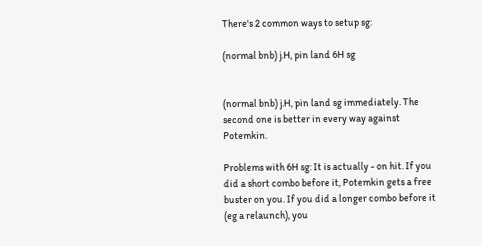There's 2 common ways to setup sg:

(normal bnb) j.H, pin land 6H sg


(normal bnb) j.H, pin land sg immediately. The second one is better in every way against Potemkin.

Problems with 6H sg: It is actually - on hit. If you did a short combo before it, Potemkin gets a free buster on you. If you did a longer combo before it (eg a relaunch), you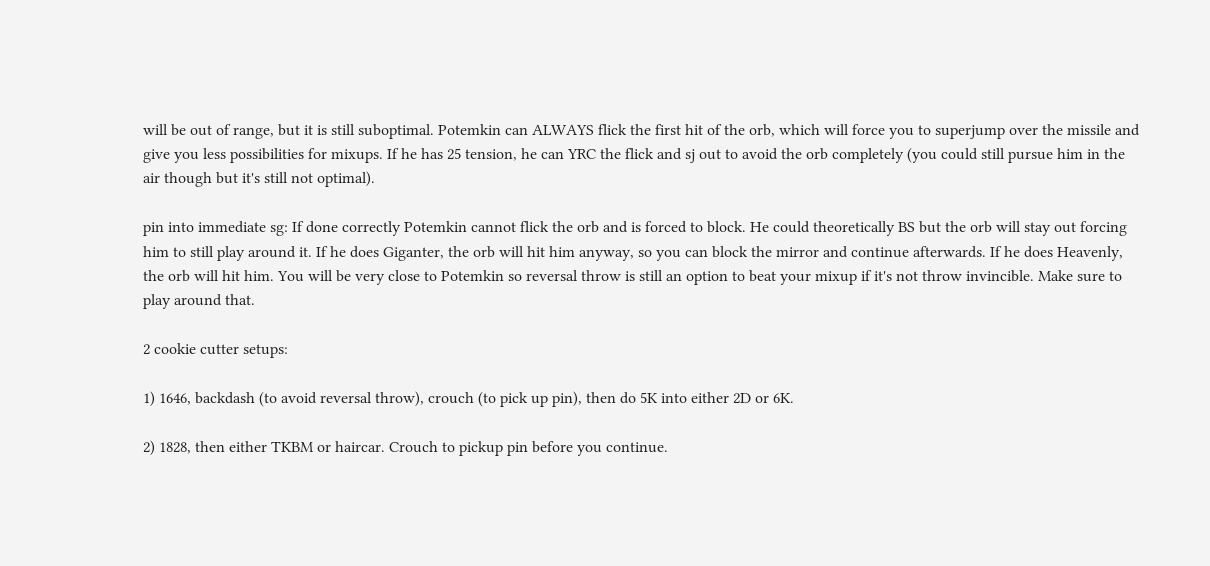will be out of range, but it is still suboptimal. Potemkin can ALWAYS flick the first hit of the orb, which will force you to superjump over the missile and give you less possibilities for mixups. If he has 25 tension, he can YRC the flick and sj out to avoid the orb completely (you could still pursue him in the air though but it's still not optimal).

pin into immediate sg: If done correctly Potemkin cannot flick the orb and is forced to block. He could theoretically BS but the orb will stay out forcing him to still play around it. If he does Giganter, the orb will hit him anyway, so you can block the mirror and continue afterwards. If he does Heavenly, the orb will hit him. You will be very close to Potemkin so reversal throw is still an option to beat your mixup if it's not throw invincible. Make sure to play around that.

2 cookie cutter setups:

1) 1646, backdash (to avoid reversal throw), crouch (to pick up pin), then do 5K into either 2D or 6K.

2) 1828, then either TKBM or haircar. Crouch to pickup pin before you continue.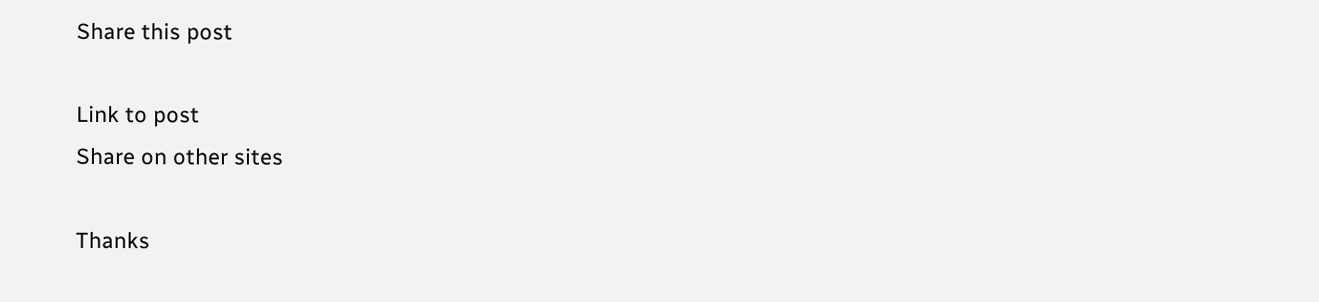Share this post

Link to post
Share on other sites

Thanks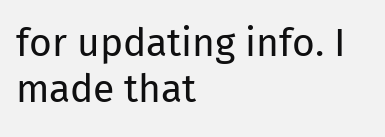for updating info. I made that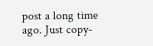post a long time ago. Just copy-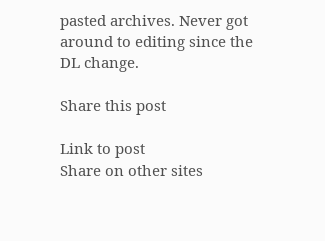pasted archives. Never got around to editing since the DL change.

Share this post

Link to post
Share on other sites